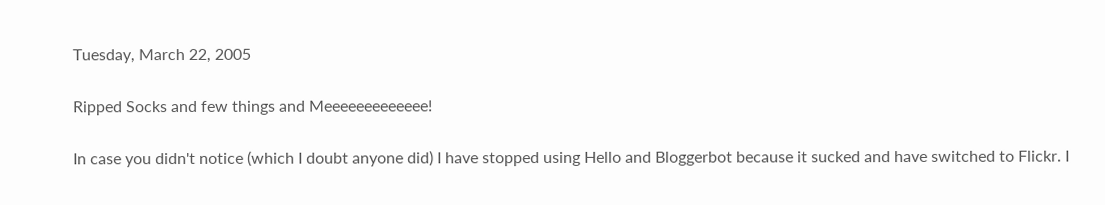Tuesday, March 22, 2005

Ripped Socks and few things and Meeeeeeeeeeeee!

In case you didn't notice (which I doubt anyone did) I have stopped using Hello and Bloggerbot because it sucked and have switched to Flickr. I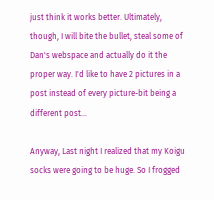just think it works better. Ultimately, though, I will bite the bullet, steal some of Dan's webspace and actually do it the proper way. I'd like to have 2 pictures in a post instead of every picture-bit being a different post...

Anyway, Last night I realized that my Koigu socks were going to be huge. So I frogged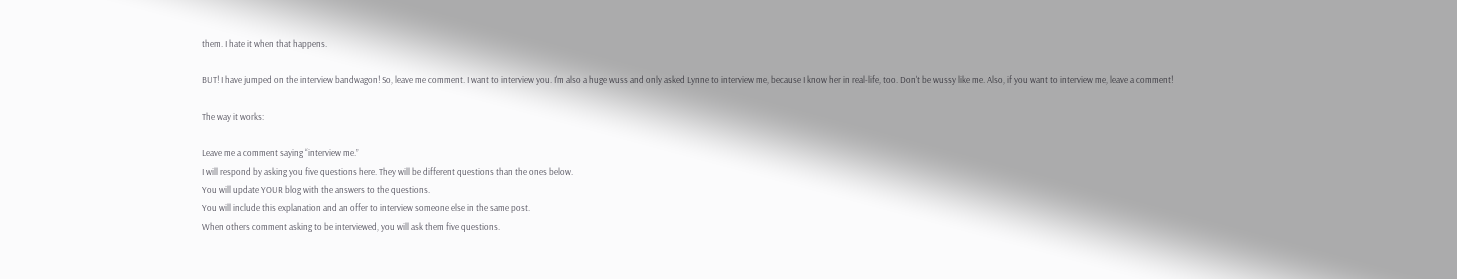them. I hate it when that happens.

BUT! I have jumped on the interview bandwagon! So, leave me comment. I want to interview you. I'm also a huge wuss and only asked Lynne to interview me, because I know her in real-life, too. Don't be wussy like me. Also, if you want to interview me, leave a comment!

The way it works:

Leave me a comment saying “interview me.”
I will respond by asking you five questions here. They will be different questions than the ones below.
You will update YOUR blog with the answers to the questions.
You will include this explanation and an offer to interview someone else in the same post.
When others comment asking to be interviewed, you will ask them five questions.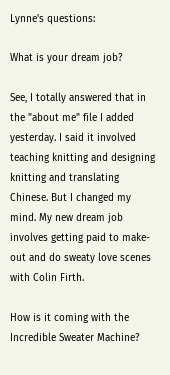Lynne's questions:

What is your dream job?

See, I totally answered that in the "about me" file I added yesterday. I said it involved teaching knitting and designing knitting and translating Chinese. But I changed my mind. My new dream job involves getting paid to make-out and do sweaty love scenes with Colin Firth.

How is it coming with the Incredible Sweater Machine?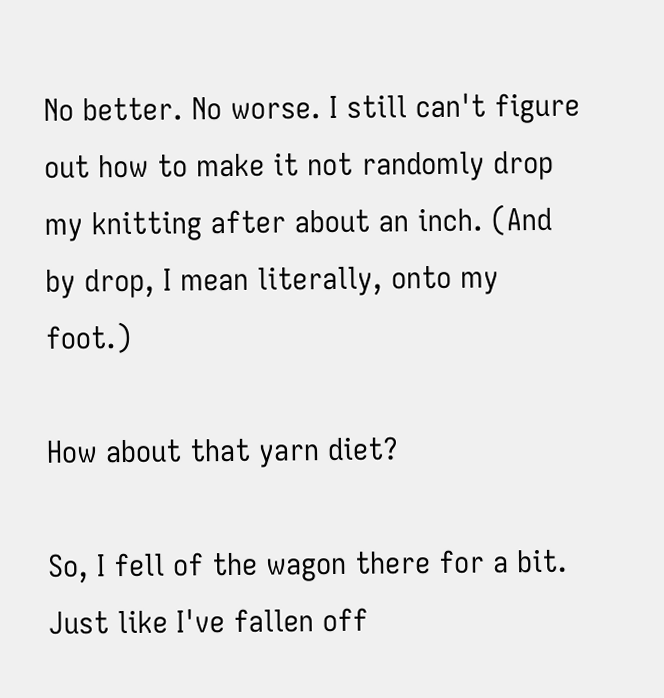No better. No worse. I still can't figure out how to make it not randomly drop my knitting after about an inch. (And by drop, I mean literally, onto my foot.)

How about that yarn diet?

So, I fell of the wagon there for a bit. Just like I've fallen off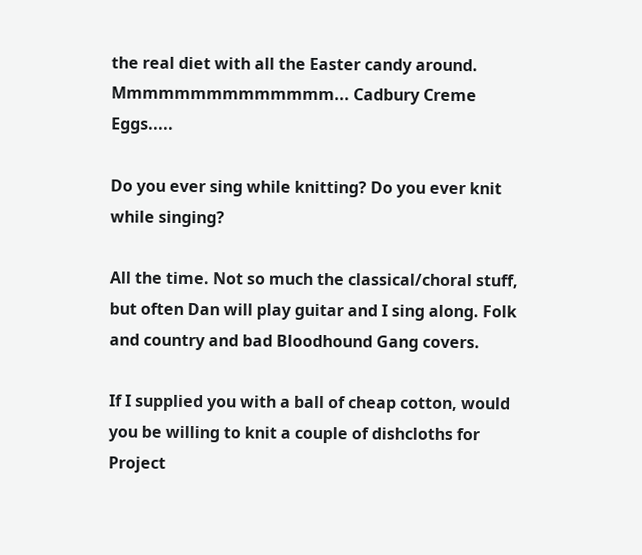the real diet with all the Easter candy around. Mmmmmmmmmmmmmm... Cadbury Creme Eggs.....

Do you ever sing while knitting? Do you ever knit while singing?

All the time. Not so much the classical/choral stuff, but often Dan will play guitar and I sing along. Folk and country and bad Bloodhound Gang covers.

If I supplied you with a ball of cheap cotton, would you be willing to knit a couple of dishcloths for Project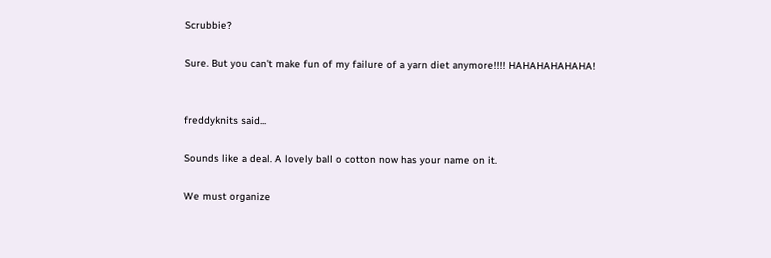Scrubbie?

Sure. But you can't make fun of my failure of a yarn diet anymore!!!! HAHAHAHAHAHA!


freddyknits said...

Sounds like a deal. A lovely ball o cotton now has your name on it.

We must organize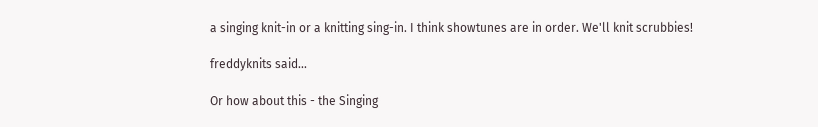a singing knit-in or a knitting sing-in. I think showtunes are in order. We'll knit scrubbies!

freddyknits said...

Or how about this - the Singing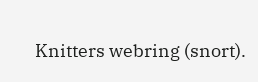Knitters webring (snort).